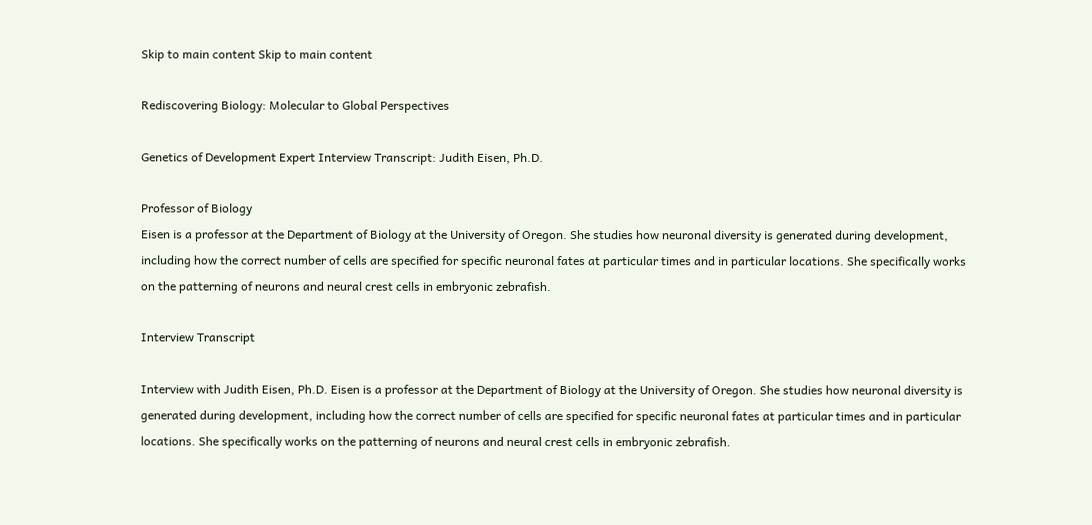Skip to main content Skip to main content

Rediscovering Biology: Molecular to Global Perspectives

Genetics of Development Expert Interview Transcript: Judith Eisen, Ph.D.

Professor of Biology
Eisen is a professor at the Department of Biology at the University of Oregon. She studies how neuronal diversity is generated during development, including how the correct number of cells are specified for specific neuronal fates at particular times and in particular locations. She specifically works on the patterning of neurons and neural crest cells in embryonic zebrafish.

Interview Transcript

Interview with Judith Eisen, Ph.D. Eisen is a professor at the Department of Biology at the University of Oregon. She studies how neuronal diversity is generated during development, including how the correct number of cells are specified for specific neuronal fates at particular times and in particular locations. She specifically works on the patterning of neurons and neural crest cells in embryonic zebrafish.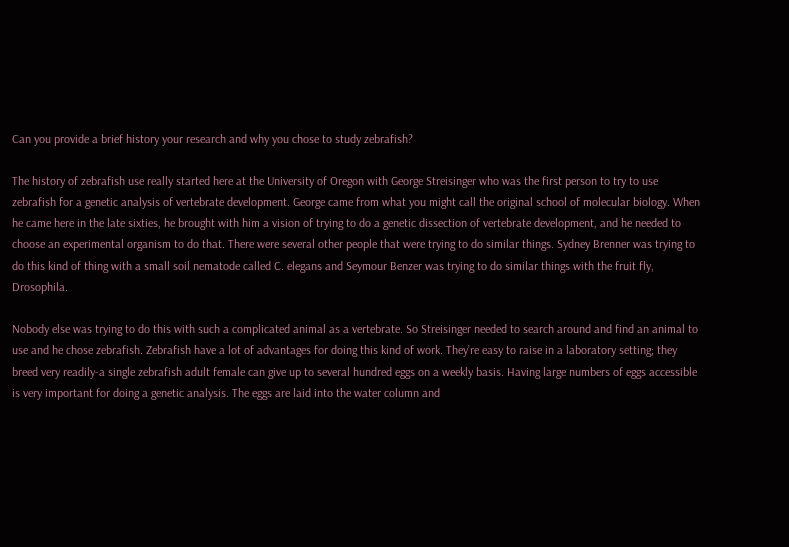Can you provide a brief history your research and why you chose to study zebrafish?

The history of zebrafish use really started here at the University of Oregon with George Streisinger who was the first person to try to use zebrafish for a genetic analysis of vertebrate development. George came from what you might call the original school of molecular biology. When he came here in the late sixties, he brought with him a vision of trying to do a genetic dissection of vertebrate development, and he needed to choose an experimental organism to do that. There were several other people that were trying to do similar things. Sydney Brenner was trying to do this kind of thing with a small soil nematode called C. elegans and Seymour Benzer was trying to do similar things with the fruit fly, Drosophila.

Nobody else was trying to do this with such a complicated animal as a vertebrate. So Streisinger needed to search around and find an animal to use and he chose zebrafish. Zebrafish have a lot of advantages for doing this kind of work. They’re easy to raise in a laboratory setting; they breed very readily-a single zebrafish adult female can give up to several hundred eggs on a weekly basis. Having large numbers of eggs accessible is very important for doing a genetic analysis. The eggs are laid into the water column and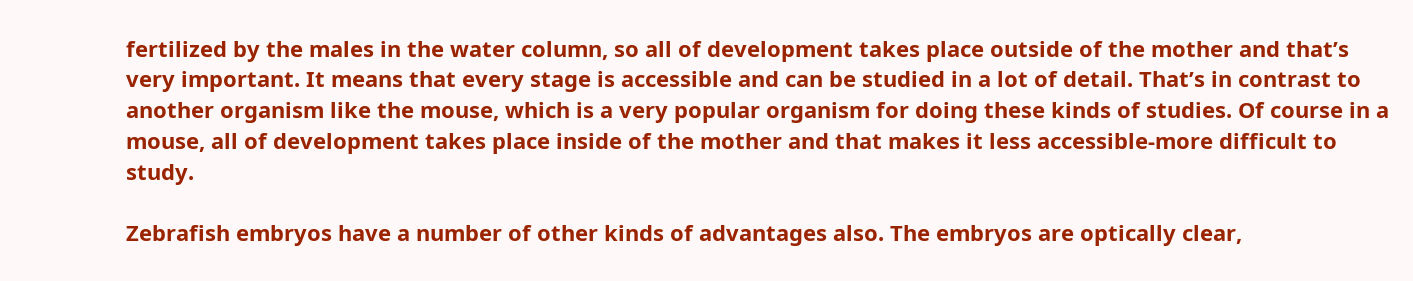fertilized by the males in the water column, so all of development takes place outside of the mother and that’s very important. It means that every stage is accessible and can be studied in a lot of detail. That’s in contrast to another organism like the mouse, which is a very popular organism for doing these kinds of studies. Of course in a mouse, all of development takes place inside of the mother and that makes it less accessible-more difficult to study.

Zebrafish embryos have a number of other kinds of advantages also. The embryos are optically clear,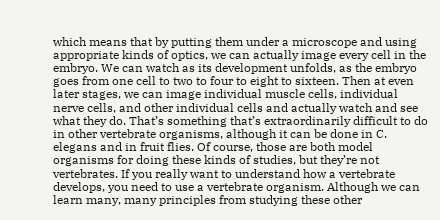which means that by putting them under a microscope and using appropriate kinds of optics, we can actually image every cell in the embryo. We can watch as its development unfolds, as the embryo goes from one cell to two to four to eight to sixteen. Then at even later stages, we can image individual muscle cells, individual nerve cells, and other individual cells and actually watch and see what they do. That’s something that’s extraordinarily difficult to do in other vertebrate organisms, although it can be done in C. elegans and in fruit flies. Of course, those are both model organisms for doing these kinds of studies, but they’re not vertebrates. If you really want to understand how a vertebrate develops, you need to use a vertebrate organism. Although we can learn many, many principles from studying these other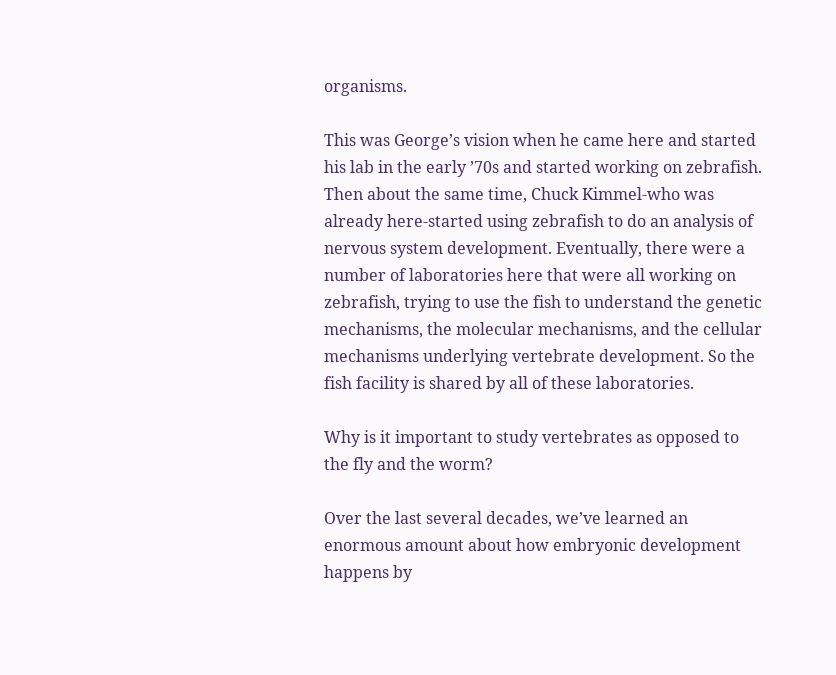organisms.

This was George’s vision when he came here and started his lab in the early ’70s and started working on zebrafish. Then about the same time, Chuck Kimmel-who was already here-started using zebrafish to do an analysis of nervous system development. Eventually, there were a number of laboratories here that were all working on zebrafish, trying to use the fish to understand the genetic mechanisms, the molecular mechanisms, and the cellular mechanisms underlying vertebrate development. So the fish facility is shared by all of these laboratories.

Why is it important to study vertebrates as opposed to the fly and the worm?

Over the last several decades, we’ve learned an enormous amount about how embryonic development happens by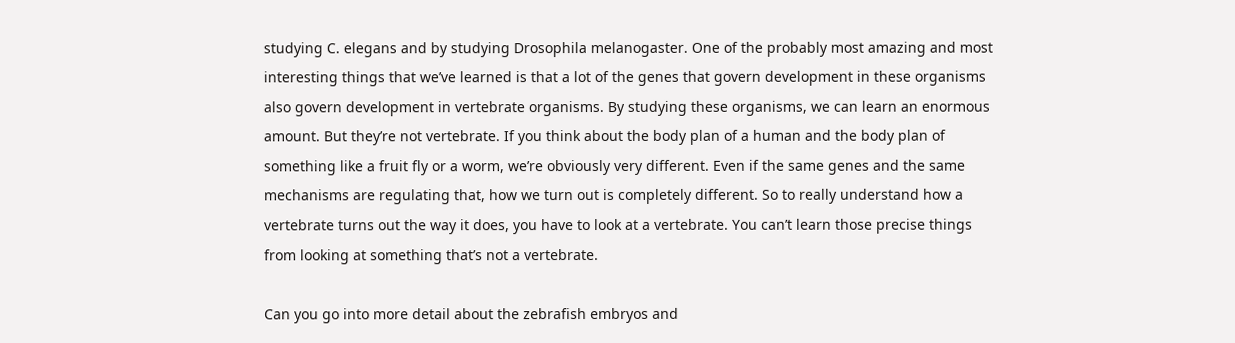studying C. elegans and by studying Drosophila melanogaster. One of the probably most amazing and most interesting things that we’ve learned is that a lot of the genes that govern development in these organisms also govern development in vertebrate organisms. By studying these organisms, we can learn an enormous amount. But they’re not vertebrate. If you think about the body plan of a human and the body plan of something like a fruit fly or a worm, we’re obviously very different. Even if the same genes and the same mechanisms are regulating that, how we turn out is completely different. So to really understand how a vertebrate turns out the way it does, you have to look at a vertebrate. You can’t learn those precise things from looking at something that’s not a vertebrate.

Can you go into more detail about the zebrafish embryos and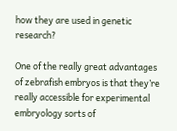how they are used in genetic research?

One of the really great advantages of zebrafish embryos is that they’re really accessible for experimental embryology sorts of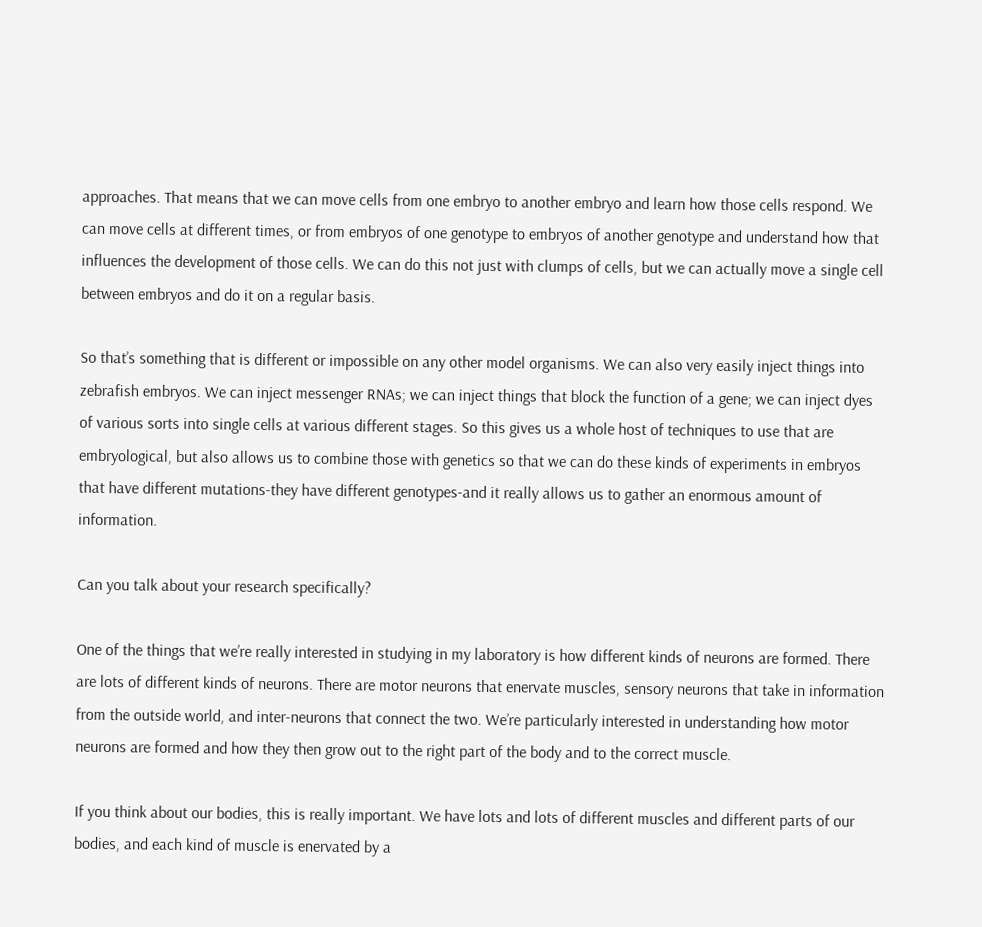approaches. That means that we can move cells from one embryo to another embryo and learn how those cells respond. We can move cells at different times, or from embryos of one genotype to embryos of another genotype and understand how that influences the development of those cells. We can do this not just with clumps of cells, but we can actually move a single cell between embryos and do it on a regular basis.

So that’s something that is different or impossible on any other model organisms. We can also very easily inject things into zebrafish embryos. We can inject messenger RNAs; we can inject things that block the function of a gene; we can inject dyes of various sorts into single cells at various different stages. So this gives us a whole host of techniques to use that are embryological, but also allows us to combine those with genetics so that we can do these kinds of experiments in embryos that have different mutations-they have different genotypes-and it really allows us to gather an enormous amount of information.

Can you talk about your research specifically?

One of the things that we’re really interested in studying in my laboratory is how different kinds of neurons are formed. There are lots of different kinds of neurons. There are motor neurons that enervate muscles, sensory neurons that take in information from the outside world, and inter-neurons that connect the two. We’re particularly interested in understanding how motor neurons are formed and how they then grow out to the right part of the body and to the correct muscle.

If you think about our bodies, this is really important. We have lots and lots of different muscles and different parts of our bodies, and each kind of muscle is enervated by a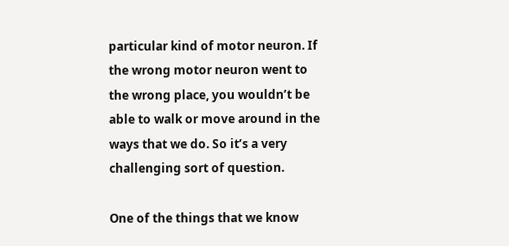particular kind of motor neuron. If the wrong motor neuron went to the wrong place, you wouldn’t be able to walk or move around in the ways that we do. So it’s a very challenging sort of question.

One of the things that we know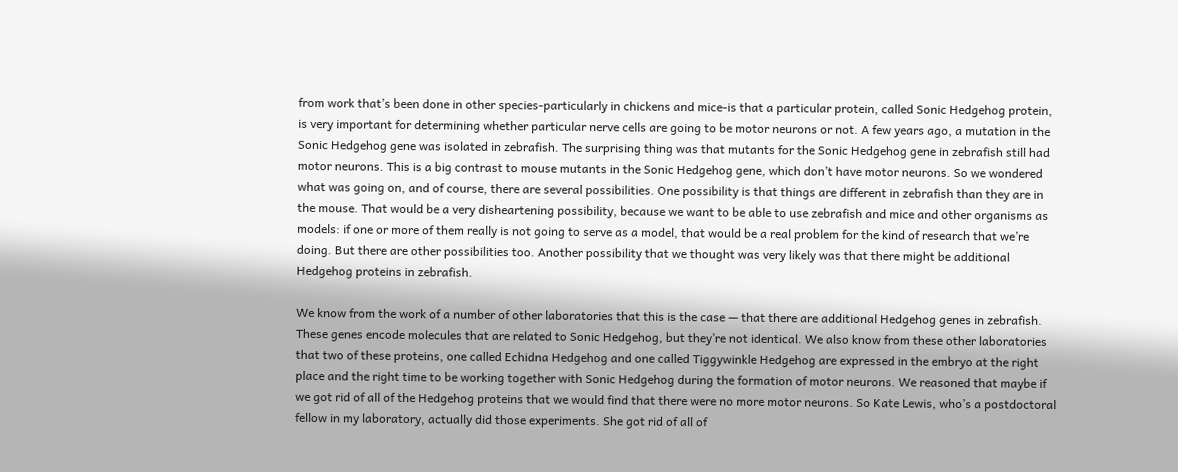from work that’s been done in other species-particularly in chickens and mice-is that a particular protein, called Sonic Hedgehog protein, is very important for determining whether particular nerve cells are going to be motor neurons or not. A few years ago, a mutation in the Sonic Hedgehog gene was isolated in zebrafish. The surprising thing was that mutants for the Sonic Hedgehog gene in zebrafish still had motor neurons. This is a big contrast to mouse mutants in the Sonic Hedgehog gene, which don’t have motor neurons. So we wondered what was going on, and of course, there are several possibilities. One possibility is that things are different in zebrafish than they are in the mouse. That would be a very disheartening possibility, because we want to be able to use zebrafish and mice and other organisms as models: if one or more of them really is not going to serve as a model, that would be a real problem for the kind of research that we’re doing. But there are other possibilities too. Another possibility that we thought was very likely was that there might be additional Hedgehog proteins in zebrafish.

We know from the work of a number of other laboratories that this is the case — that there are additional Hedgehog genes in zebrafish. These genes encode molecules that are related to Sonic Hedgehog, but they’re not identical. We also know from these other laboratories that two of these proteins, one called Echidna Hedgehog and one called Tiggywinkle Hedgehog are expressed in the embryo at the right place and the right time to be working together with Sonic Hedgehog during the formation of motor neurons. We reasoned that maybe if we got rid of all of the Hedgehog proteins that we would find that there were no more motor neurons. So Kate Lewis, who’s a postdoctoral fellow in my laboratory, actually did those experiments. She got rid of all of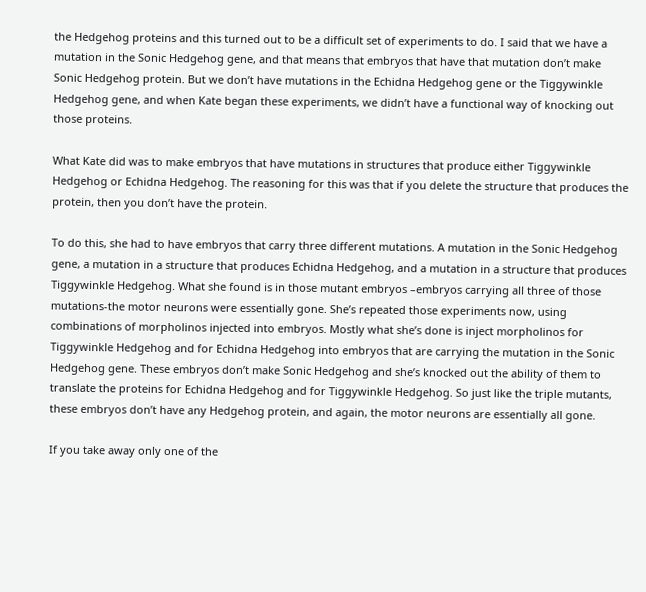the Hedgehog proteins and this turned out to be a difficult set of experiments to do. I said that we have a mutation in the Sonic Hedgehog gene, and that means that embryos that have that mutation don’t make Sonic Hedgehog protein. But we don’t have mutations in the Echidna Hedgehog gene or the Tiggywinkle Hedgehog gene, and when Kate began these experiments, we didn’t have a functional way of knocking out those proteins.

What Kate did was to make embryos that have mutations in structures that produce either Tiggywinkle Hedgehog or Echidna Hedgehog. The reasoning for this was that if you delete the structure that produces the protein, then you don’t have the protein.

To do this, she had to have embryos that carry three different mutations. A mutation in the Sonic Hedgehog gene, a mutation in a structure that produces Echidna Hedgehog, and a mutation in a structure that produces Tiggywinkle Hedgehog. What she found is in those mutant embryos –embryos carrying all three of those mutations-the motor neurons were essentially gone. She’s repeated those experiments now, using combinations of morpholinos injected into embryos. Mostly what she’s done is inject morpholinos for Tiggywinkle Hedgehog and for Echidna Hedgehog into embryos that are carrying the mutation in the Sonic Hedgehog gene. These embryos don’t make Sonic Hedgehog and she’s knocked out the ability of them to translate the proteins for Echidna Hedgehog and for Tiggywinkle Hedgehog. So just like the triple mutants, these embryos don’t have any Hedgehog protein, and again, the motor neurons are essentially all gone.

If you take away only one of the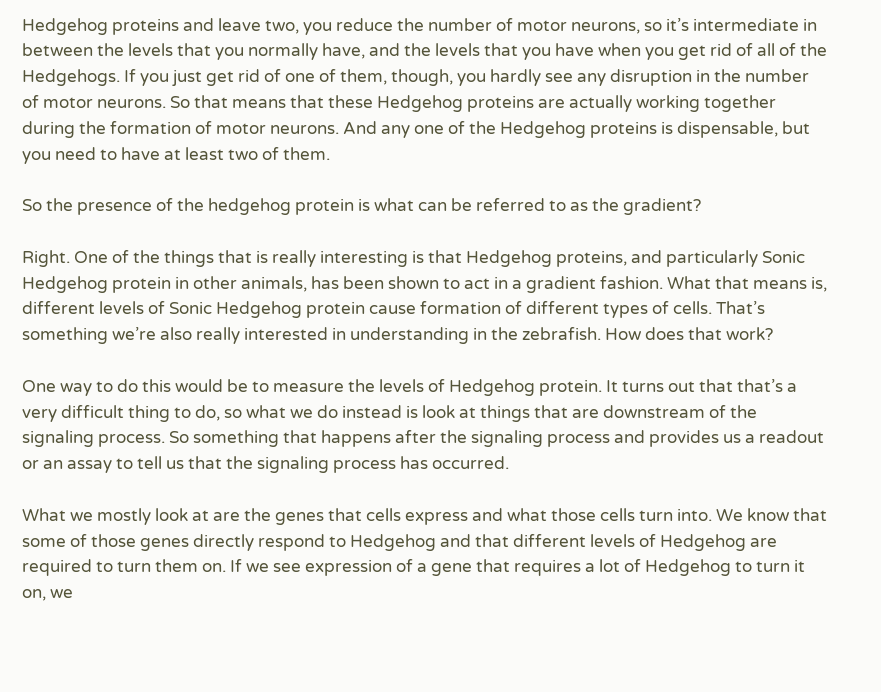Hedgehog proteins and leave two, you reduce the number of motor neurons, so it’s intermediate in between the levels that you normally have, and the levels that you have when you get rid of all of the Hedgehogs. If you just get rid of one of them, though, you hardly see any disruption in the number of motor neurons. So that means that these Hedgehog proteins are actually working together during the formation of motor neurons. And any one of the Hedgehog proteins is dispensable, but you need to have at least two of them.

So the presence of the hedgehog protein is what can be referred to as the gradient?

Right. One of the things that is really interesting is that Hedgehog proteins, and particularly Sonic Hedgehog protein in other animals, has been shown to act in a gradient fashion. What that means is, different levels of Sonic Hedgehog protein cause formation of different types of cells. That’s something we’re also really interested in understanding in the zebrafish. How does that work?

One way to do this would be to measure the levels of Hedgehog protein. It turns out that that’s a very difficult thing to do, so what we do instead is look at things that are downstream of the signaling process. So something that happens after the signaling process and provides us a readout or an assay to tell us that the signaling process has occurred.

What we mostly look at are the genes that cells express and what those cells turn into. We know that some of those genes directly respond to Hedgehog and that different levels of Hedgehog are required to turn them on. If we see expression of a gene that requires a lot of Hedgehog to turn it on, we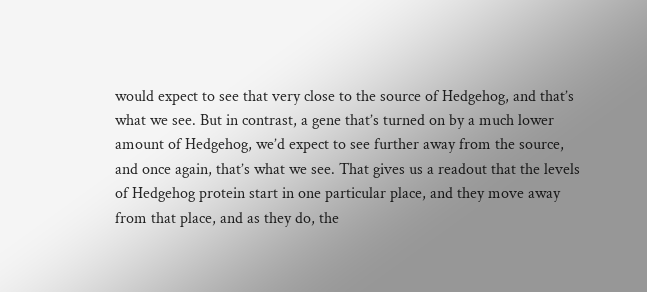would expect to see that very close to the source of Hedgehog, and that’s what we see. But in contrast, a gene that’s turned on by a much lower amount of Hedgehog, we’d expect to see further away from the source, and once again, that’s what we see. That gives us a readout that the levels of Hedgehog protein start in one particular place, and they move away from that place, and as they do, the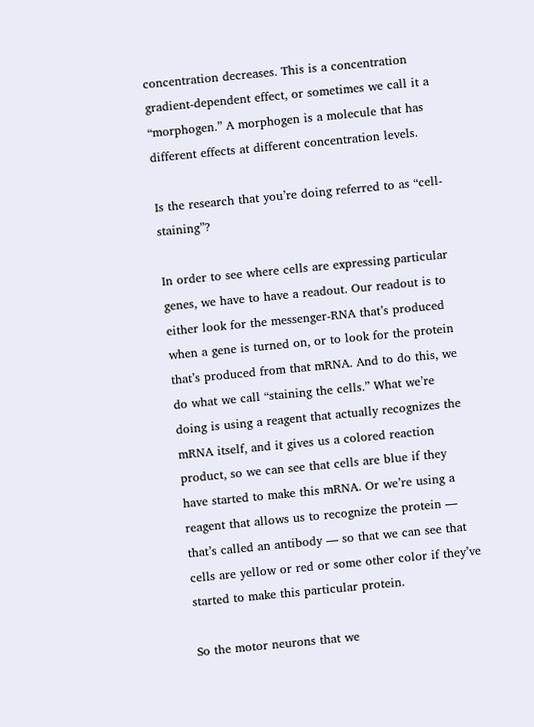concentration decreases. This is a concentration gradient-dependent effect, or sometimes we call it a “morphogen.” A morphogen is a molecule that has different effects at different concentration levels.

Is the research that you’re doing referred to as “cell-staining”?

In order to see where cells are expressing particular genes, we have to have a readout. Our readout is to either look for the messenger-RNA that’s produced when a gene is turned on, or to look for the protein that’s produced from that mRNA. And to do this, we do what we call “staining the cells.” What we’re doing is using a reagent that actually recognizes the mRNA itself, and it gives us a colored reaction product, so we can see that cells are blue if they have started to make this mRNA. Or we’re using a reagent that allows us to recognize the protein — that’s called an antibody — so that we can see that cells are yellow or red or some other color if they’ve started to make this particular protein.

So the motor neurons that we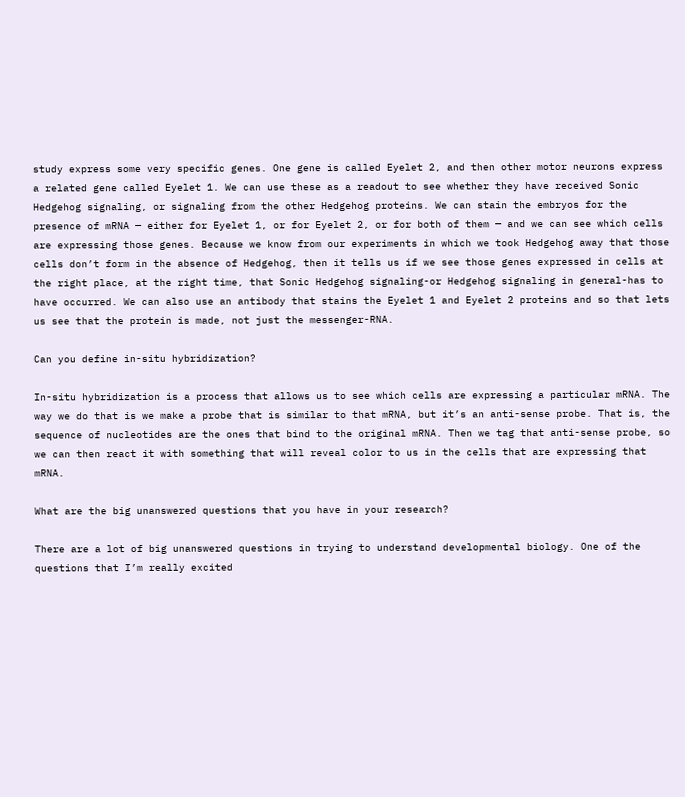study express some very specific genes. One gene is called Eyelet 2, and then other motor neurons express a related gene called Eyelet 1. We can use these as a readout to see whether they have received Sonic Hedgehog signaling, or signaling from the other Hedgehog proteins. We can stain the embryos for the presence of mRNA — either for Eyelet 1, or for Eyelet 2, or for both of them — and we can see which cells are expressing those genes. Because we know from our experiments in which we took Hedgehog away that those cells don’t form in the absence of Hedgehog, then it tells us if we see those genes expressed in cells at the right place, at the right time, that Sonic Hedgehog signaling-or Hedgehog signaling in general-has to have occurred. We can also use an antibody that stains the Eyelet 1 and Eyelet 2 proteins and so that lets us see that the protein is made, not just the messenger-RNA.

Can you define in-situ hybridization?

In-situ hybridization is a process that allows us to see which cells are expressing a particular mRNA. The way we do that is we make a probe that is similar to that mRNA, but it’s an anti-sense probe. That is, the sequence of nucleotides are the ones that bind to the original mRNA. Then we tag that anti-sense probe, so we can then react it with something that will reveal color to us in the cells that are expressing that mRNA.

What are the big unanswered questions that you have in your research?

There are a lot of big unanswered questions in trying to understand developmental biology. One of the questions that I’m really excited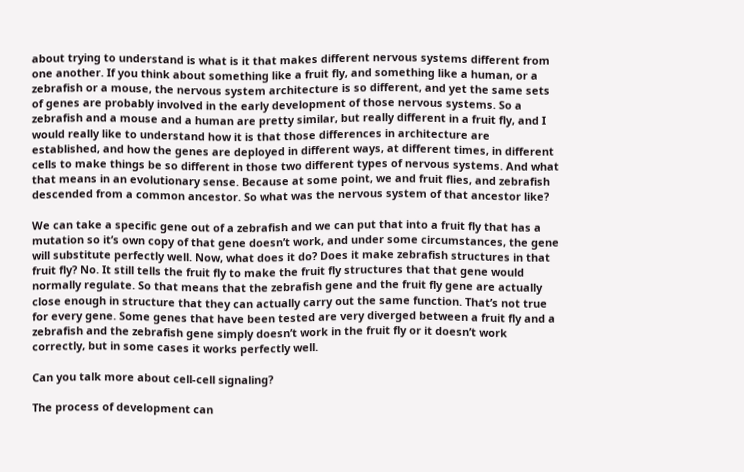about trying to understand is what is it that makes different nervous systems different from one another. If you think about something like a fruit fly, and something like a human, or a zebrafish or a mouse, the nervous system architecture is so different, and yet the same sets of genes are probably involved in the early development of those nervous systems. So a zebrafish and a mouse and a human are pretty similar, but really different in a fruit fly, and I would really like to understand how it is that those differences in architecture are established, and how the genes are deployed in different ways, at different times, in different cells to make things be so different in those two different types of nervous systems. And what that means in an evolutionary sense. Because at some point, we and fruit flies, and zebrafish descended from a common ancestor. So what was the nervous system of that ancestor like?

We can take a specific gene out of a zebrafish and we can put that into a fruit fly that has a mutation so it’s own copy of that gene doesn’t work, and under some circumstances, the gene will substitute perfectly well. Now, what does it do? Does it make zebrafish structures in that fruit fly? No. It still tells the fruit fly to make the fruit fly structures that that gene would normally regulate. So that means that the zebrafish gene and the fruit fly gene are actually close enough in structure that they can actually carry out the same function. That’s not true for every gene. Some genes that have been tested are very diverged between a fruit fly and a zebrafish and the zebrafish gene simply doesn’t work in the fruit fly or it doesn’t work correctly, but in some cases it works perfectly well.

Can you talk more about cell-cell signaling?

The process of development can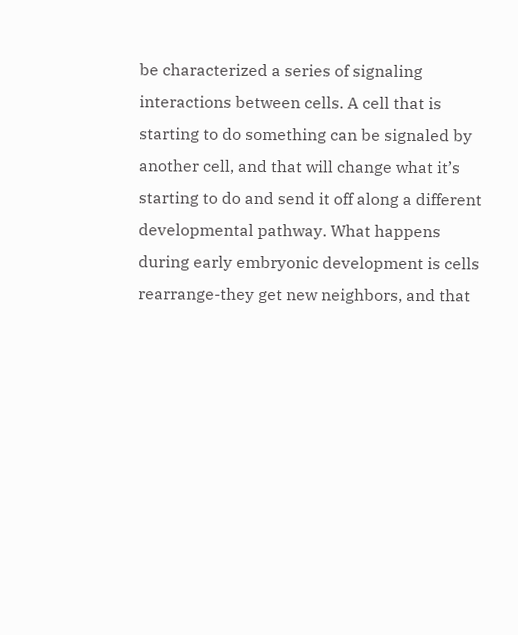be characterized a series of signaling interactions between cells. A cell that is starting to do something can be signaled by another cell, and that will change what it’s starting to do and send it off along a different developmental pathway. What happens during early embryonic development is cells rearrange-they get new neighbors, and that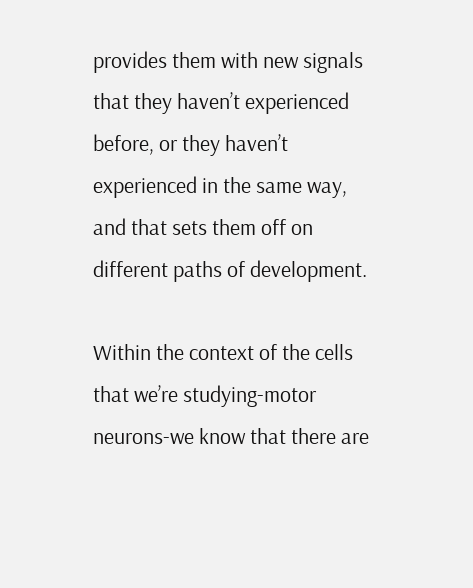provides them with new signals that they haven’t experienced before, or they haven’t experienced in the same way, and that sets them off on different paths of development.

Within the context of the cells that we’re studying-motor neurons-we know that there are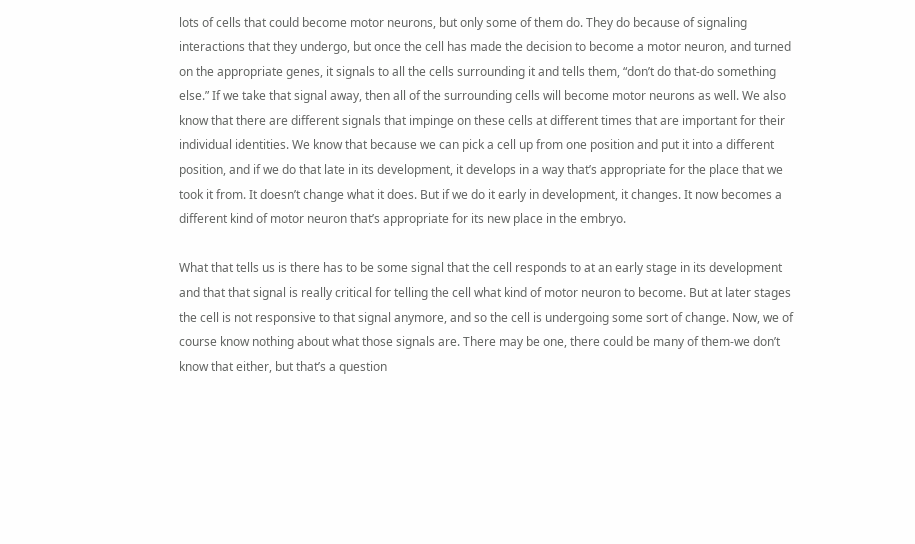lots of cells that could become motor neurons, but only some of them do. They do because of signaling interactions that they undergo, but once the cell has made the decision to become a motor neuron, and turned on the appropriate genes, it signals to all the cells surrounding it and tells them, “don’t do that-do something else.” If we take that signal away, then all of the surrounding cells will become motor neurons as well. We also know that there are different signals that impinge on these cells at different times that are important for their individual identities. We know that because we can pick a cell up from one position and put it into a different position, and if we do that late in its development, it develops in a way that’s appropriate for the place that we took it from. It doesn’t change what it does. But if we do it early in development, it changes. It now becomes a different kind of motor neuron that’s appropriate for its new place in the embryo.

What that tells us is there has to be some signal that the cell responds to at an early stage in its development and that that signal is really critical for telling the cell what kind of motor neuron to become. But at later stages the cell is not responsive to that signal anymore, and so the cell is undergoing some sort of change. Now, we of course know nothing about what those signals are. There may be one, there could be many of them-we don’t know that either, but that’s a question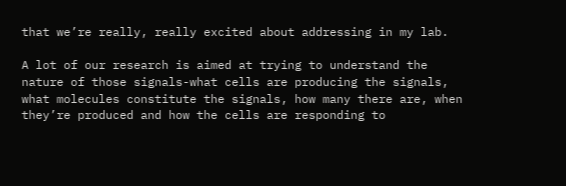that we’re really, really excited about addressing in my lab.

A lot of our research is aimed at trying to understand the nature of those signals-what cells are producing the signals, what molecules constitute the signals, how many there are, when they’re produced and how the cells are responding to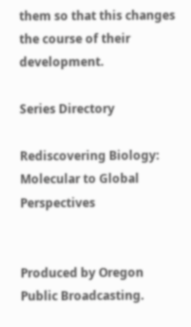them so that this changes the course of their development.

Series Directory

Rediscovering Biology: Molecular to Global Perspectives


Produced by Oregon Public Broadcasting.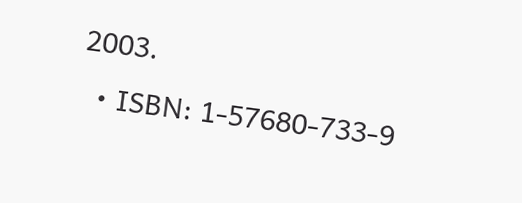2003.
  • ISBN: 1-57680-733-9